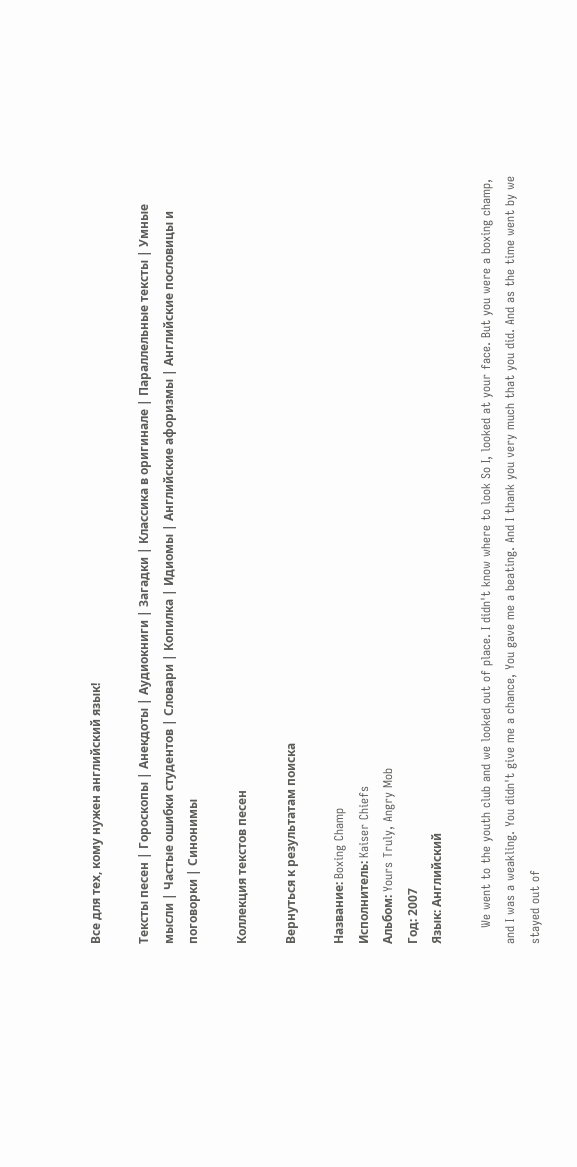Все для тех, кому нужен английский язык!

Тексты песен | Гороскопы | Анекдоты | Аудиокниги | Загадки | Классика в оригинале | Параллельные тексты | Умные мысли | Частые ошибки студентов | Словари | Копилка | Идиомы | Английские афоризмы | Английские пословицы и поговорки | Синонимы

Коллекция текстов песен

Вернуться к результатам поиска

Название: Boxing Champ
Исполнитель: Kaiser Chiefs
Альбом: Yours Truly, Angry Mob
Год: 2007
Язык: Английский

    We went to the youth club and we looked out of place. I didn't know where to look So I, looked at your face. But you were a boxing champ, and I was a weakling. You didn't give me a chance, You gave me a beating. And I thank you very much that you did. And as the time went by we stayed out of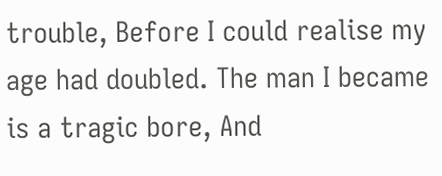trouble, Before I could realise my age had doubled. The man I became is a tragic bore, And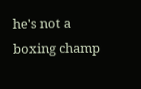he's not a boxing champ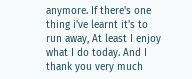anymore. If there's one thing i've learnt it's to run away, At least I enjoy what I do today. And I thank you very much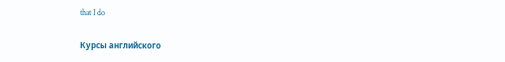that I do

Курсы английского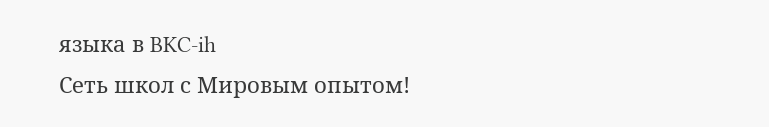языка в BKC-ih
Сеть школ с Мировым опытом!